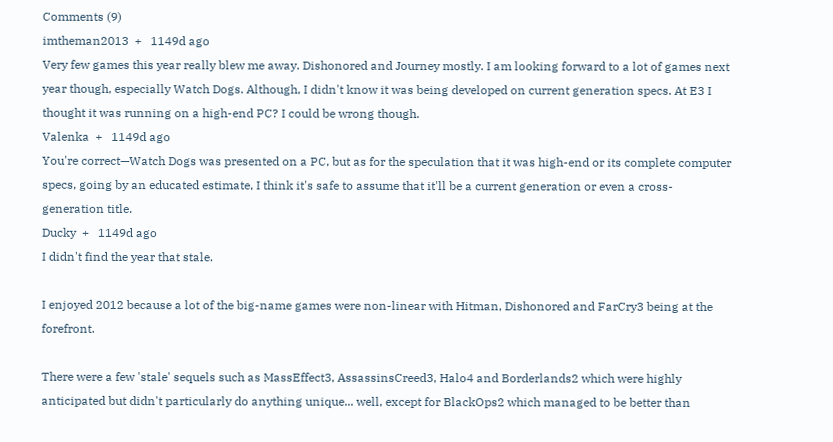Comments (9)
imtheman2013  +   1149d ago
Very few games this year really blew me away. Dishonored and Journey mostly. I am looking forward to a lot of games next year though, especially Watch Dogs. Although, I didn't know it was being developed on current generation specs. At E3 I thought it was running on a high-end PC? I could be wrong though.
Valenka  +   1149d ago
You're correct—Watch Dogs was presented on a PC, but as for the speculation that it was high-end or its complete computer specs, going by an educated estimate, I think it's safe to assume that it'll be a current generation or even a cross-generation title.
Ducky  +   1149d ago
I didn't find the year that stale.

I enjoyed 2012 because a lot of the big-name games were non-linear with Hitman, Dishonored and FarCry3 being at the forefront.

There were a few 'stale' sequels such as MassEffect3, AssassinsCreed3, Halo4 and Borderlands2 which were highly anticipated but didn't particularly do anything unique... well, except for BlackOps2 which managed to be better than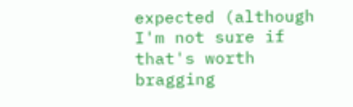expected (although I'm not sure if that's worth bragging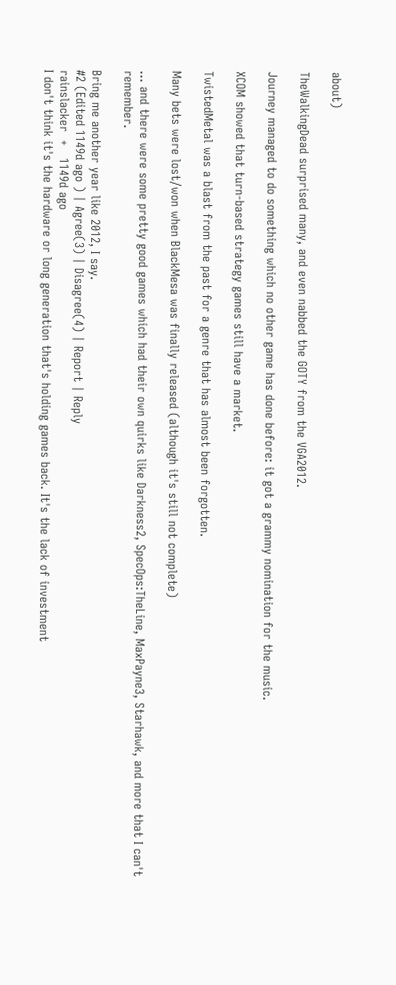about)

TheWalkingDead surprised many, and even nabbed the GOTY from the VGA2012.

Journey managed to do something which no other game has done before: it got a grammy nomination for the music.

XCOM showed that turn-based strategy games still have a market.

TwistedMetal was a blast from the past for a genre that has almost been forgotten.

Many bets were lost/won when BlackMesa was finally released (although it's still not complete)

... and there were some pretty good games which had their own quirks like Darkness2, SpecOps:TheLine, MaxPayne3, Starhawk, and more that I can't remember.

Bring me another year like 2012, I say.
#2 (Edited 1149d ago ) | Agree(3) | Disagree(4) | Report | Reply
rainslacker  +   1149d ago
I don't think it's the hardware or long generation that's holding games back. It's the lack of investment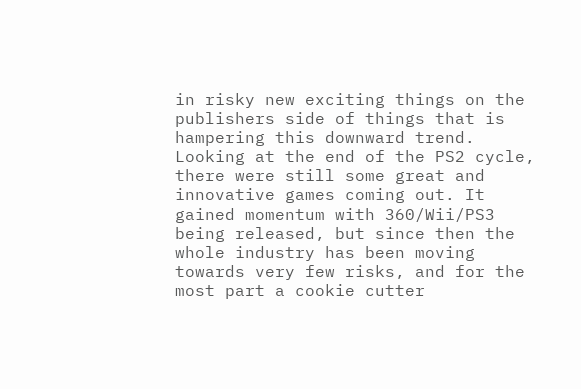in risky new exciting things on the publishers side of things that is hampering this downward trend. Looking at the end of the PS2 cycle, there were still some great and innovative games coming out. It gained momentum with 360/Wii/PS3 being released, but since then the whole industry has been moving towards very few risks, and for the most part a cookie cutter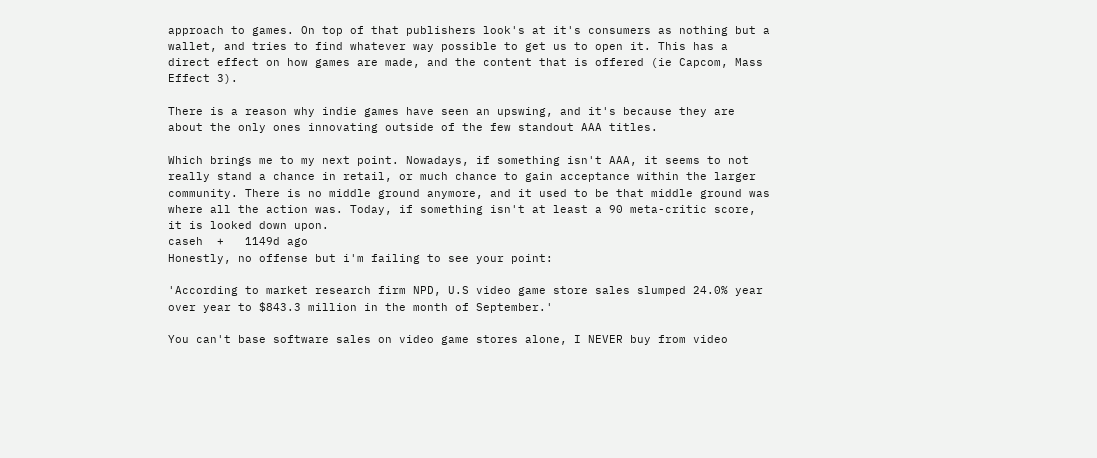approach to games. On top of that publishers look's at it's consumers as nothing but a wallet, and tries to find whatever way possible to get us to open it. This has a direct effect on how games are made, and the content that is offered (ie Capcom, Mass Effect 3).

There is a reason why indie games have seen an upswing, and it's because they are about the only ones innovating outside of the few standout AAA titles.

Which brings me to my next point. Nowadays, if something isn't AAA, it seems to not really stand a chance in retail, or much chance to gain acceptance within the larger community. There is no middle ground anymore, and it used to be that middle ground was where all the action was. Today, if something isn't at least a 90 meta-critic score, it is looked down upon.
caseh  +   1149d ago
Honestly, no offense but i'm failing to see your point:

'According to market research firm NPD, U.S video game store sales slumped 24.0% year over year to $843.3 million in the month of September.'

You can't base software sales on video game stores alone, I NEVER buy from video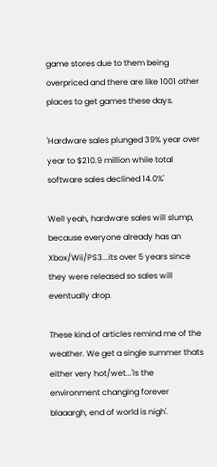game stores due to them being overpriced and there are like 1001 other places to get games these days.

'Hardware sales plunged 39% year over year to $210.9 million while total software sales declined 14.0%'

Well yeah, hardware sales will slump, because everyone already has an Xbox/Wii/PS3...its over 5 years since they were released so sales will eventually drop.

These kind of articles remind me of the weather. We get a single summer thats either very hot/wet...'Is the environment changing forever blaaargh, end of world is nigh'.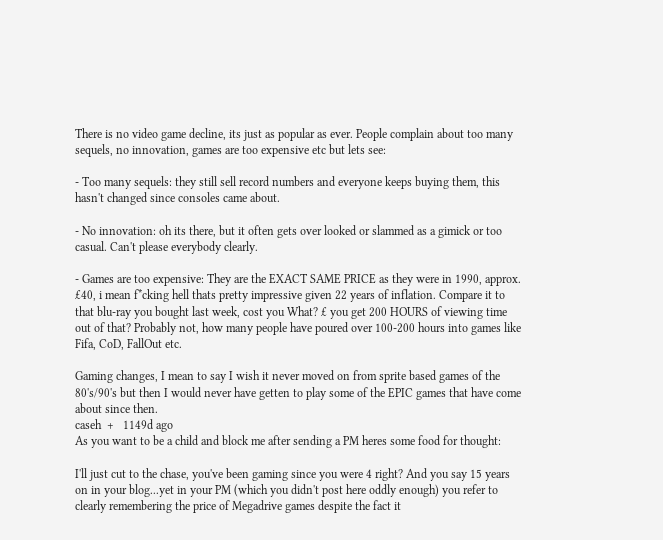There is no video game decline, its just as popular as ever. People complain about too many sequels, no innovation, games are too expensive etc but lets see:

- Too many sequels: they still sell record numbers and everyone keeps buying them, this hasn't changed since consoles came about.

- No innovation: oh its there, but it often gets over looked or slammed as a gimick or too casual. Can't please everybody clearly.

- Games are too expensive: They are the EXACT SAME PRICE as they were in 1990, approx. £40, i mean f*cking hell thats pretty impressive given 22 years of inflation. Compare it to that blu-ray you bought last week, cost you What? £ you get 200 HOURS of viewing time out of that? Probably not, how many people have poured over 100-200 hours into games like Fifa, CoD, FallOut etc.

Gaming changes, I mean to say I wish it never moved on from sprite based games of the 80's/90's but then I would never have getten to play some of the EPIC games that have come about since then.
caseh  +   1149d ago
As you want to be a child and block me after sending a PM heres some food for thought:

I'll just cut to the chase, you've been gaming since you were 4 right? And you say 15 years on in your blog...yet in your PM (which you didn't post here oddly enough) you refer to clearly remembering the price of Megadrive games despite the fact it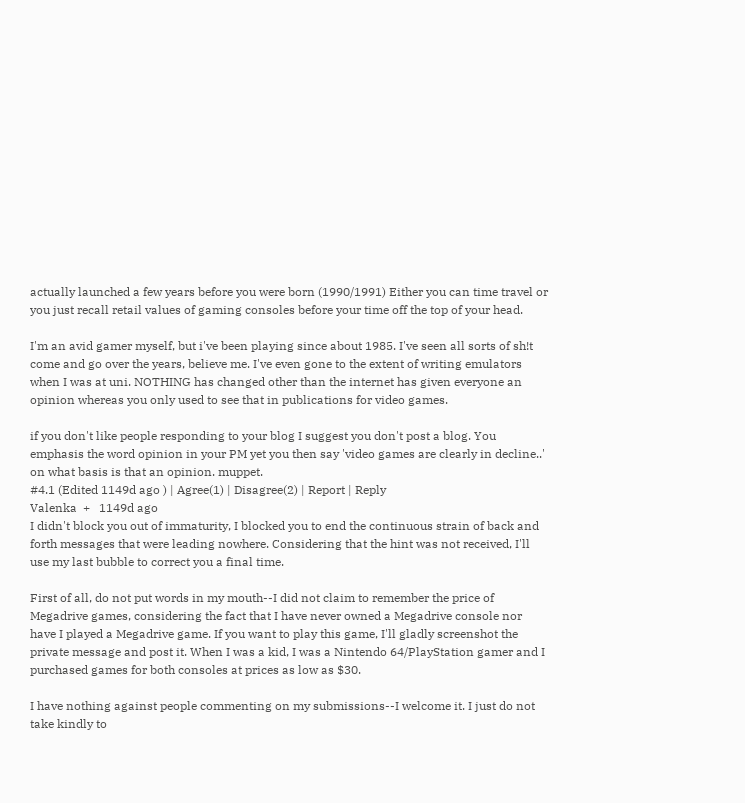actually launched a few years before you were born (1990/1991) Either you can time travel or you just recall retail values of gaming consoles before your time off the top of your head.

I'm an avid gamer myself, but i've been playing since about 1985. I've seen all sorts of sh!t come and go over the years, believe me. I've even gone to the extent of writing emulators when I was at uni. NOTHING has changed other than the internet has given everyone an opinion whereas you only used to see that in publications for video games.

if you don't like people responding to your blog I suggest you don't post a blog. You emphasis the word opinion in your PM yet you then say 'video games are clearly in decline..' on what basis is that an opinion. muppet.
#4.1 (Edited 1149d ago ) | Agree(1) | Disagree(2) | Report | Reply
Valenka  +   1149d ago
I didn't block you out of immaturity, I blocked you to end the continuous strain of back and forth messages that were leading nowhere. Considering that the hint was not received, I'll use my last bubble to correct you a final time.

First of all, do not put words in my mouth--I did not claim to remember the price of Megadrive games, considering the fact that I have never owned a Megadrive console nor have I played a Megadrive game. If you want to play this game, I'll gladly screenshot the private message and post it. When I was a kid, I was a Nintendo 64/PlayStation gamer and I purchased games for both consoles at prices as low as $30.

I have nothing against people commenting on my submissions--I welcome it. I just do not take kindly to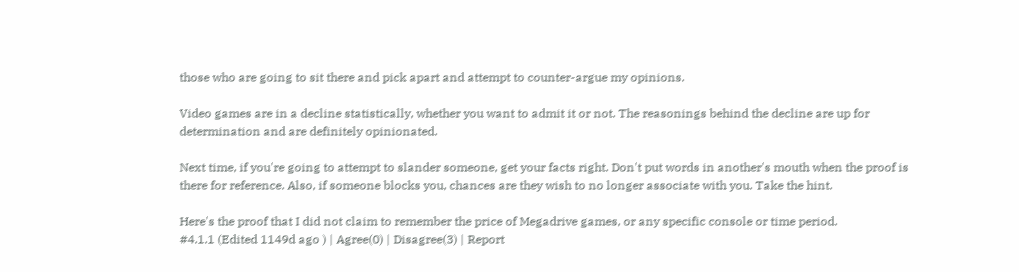those who are going to sit there and pick apart and attempt to counter-argue my opinions.

Video games are in a decline statistically, whether you want to admit it or not. The reasonings behind the decline are up for determination and are definitely opinionated.

Next time, if you're going to attempt to slander someone, get your facts right. Don't put words in another's mouth when the proof is there for reference. Also, if someone blocks you, chances are they wish to no longer associate with you. Take the hint.

Here's the proof that I did not claim to remember the price of Megadrive games, or any specific console or time period.
#4.1.1 (Edited 1149d ago ) | Agree(0) | Disagree(3) | Report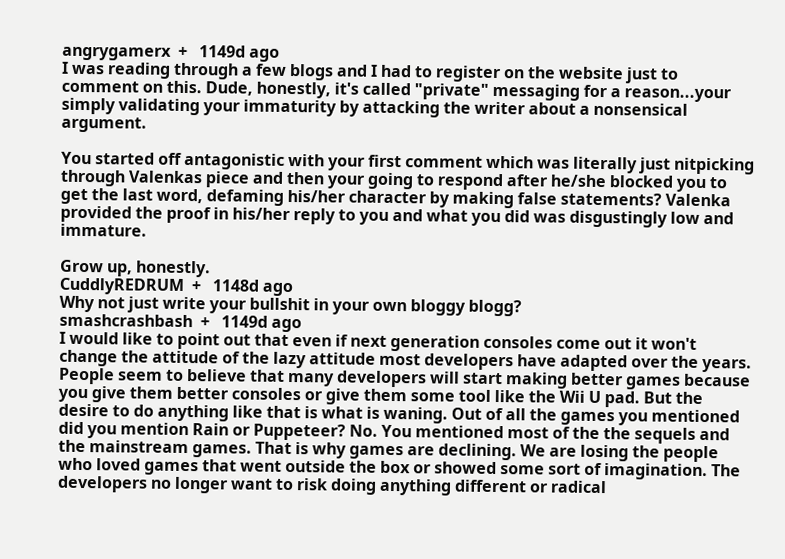angrygamerx  +   1149d ago
I was reading through a few blogs and I had to register on the website just to comment on this. Dude, honestly, it's called "private" messaging for a reason...your simply validating your immaturity by attacking the writer about a nonsensical argument.

You started off antagonistic with your first comment which was literally just nitpicking through Valenkas piece and then your going to respond after he/she blocked you to get the last word, defaming his/her character by making false statements? Valenka provided the proof in his/her reply to you and what you did was disgustingly low and immature.

Grow up, honestly.
CuddlyREDRUM  +   1148d ago
Why not just write your bullshit in your own bloggy blogg?
smashcrashbash  +   1149d ago
I would like to point out that even if next generation consoles come out it won't change the attitude of the lazy attitude most developers have adapted over the years. People seem to believe that many developers will start making better games because you give them better consoles or give them some tool like the Wii U pad. But the desire to do anything like that is what is waning. Out of all the games you mentioned did you mention Rain or Puppeteer? No. You mentioned most of the the sequels and the mainstream games. That is why games are declining. We are losing the people who loved games that went outside the box or showed some sort of imagination. The developers no longer want to risk doing anything different or radical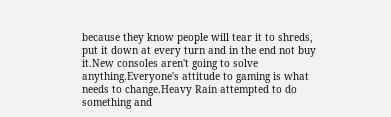because they know people will tear it to shreds, put it down at every turn and in the end not buy it.New consoles aren't going to solve anything.Everyone's attitude to gaming is what needs to change.Heavy Rain attempted to do something and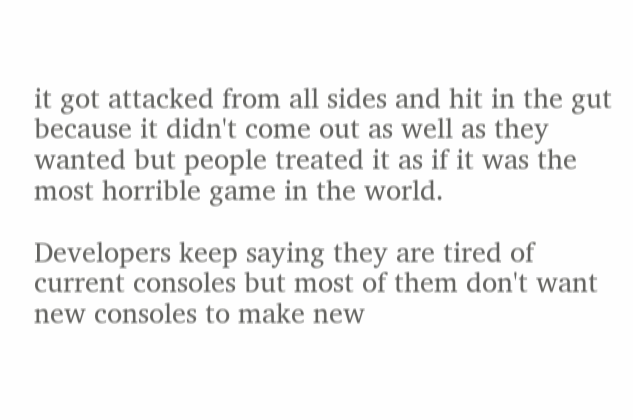it got attacked from all sides and hit in the gut because it didn't come out as well as they wanted but people treated it as if it was the most horrible game in the world.

Developers keep saying they are tired of current consoles but most of them don't want new consoles to make new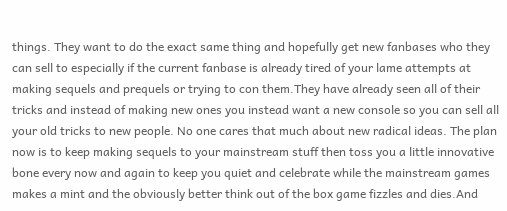things. They want to do the exact same thing and hopefully get new fanbases who they can sell to especially if the current fanbase is already tired of your lame attempts at making sequels and prequels or trying to con them.They have already seen all of their tricks and instead of making new ones you instead want a new console so you can sell all your old tricks to new people. No one cares that much about new radical ideas. The plan now is to keep making sequels to your mainstream stuff then toss you a little innovative bone every now and again to keep you quiet and celebrate while the mainstream games makes a mint and the obviously better think out of the box game fizzles and dies.And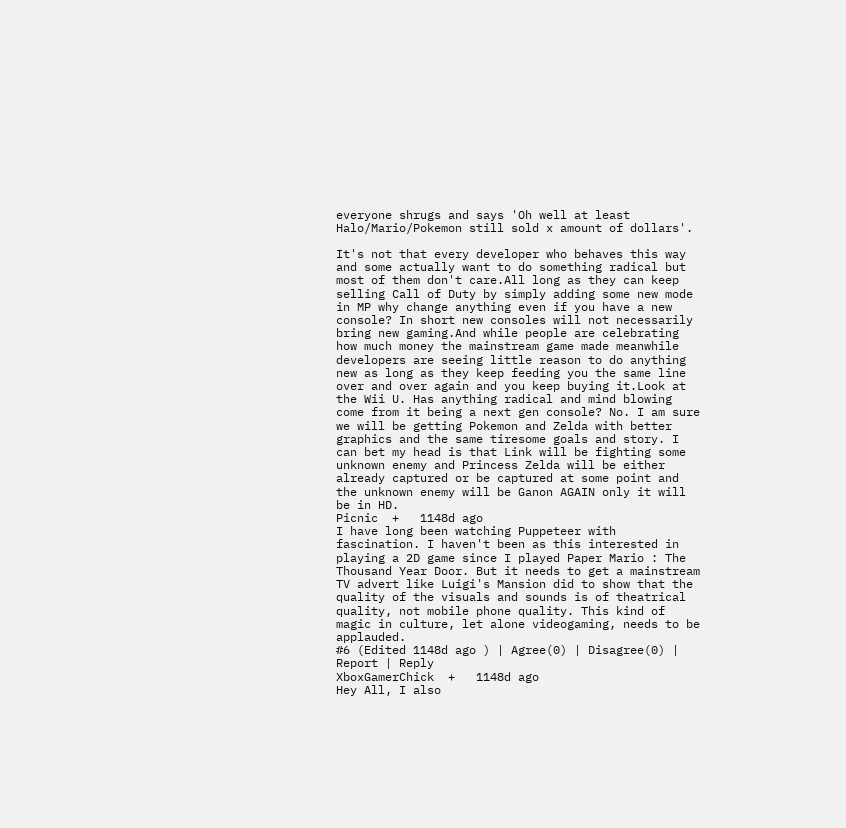everyone shrugs and says 'Oh well at least Halo/Mario/Pokemon still sold x amount of dollars'.

It's not that every developer who behaves this way and some actually want to do something radical but most of them don't care.All long as they can keep selling Call of Duty by simply adding some new mode in MP why change anything even if you have a new console? In short new consoles will not necessarily bring new gaming.And while people are celebrating how much money the mainstream game made meanwhile developers are seeing little reason to do anything new as long as they keep feeding you the same line over and over again and you keep buying it.Look at the Wii U. Has anything radical and mind blowing come from it being a next gen console? No. I am sure we will be getting Pokemon and Zelda with better graphics and the same tiresome goals and story. I can bet my head is that Link will be fighting some unknown enemy and Princess Zelda will be either already captured or be captured at some point and the unknown enemy will be Ganon AGAIN only it will be in HD.
Picnic  +   1148d ago
I have long been watching Puppeteer with fascination. I haven't been as this interested in playing a 2D game since I played Paper Mario : The Thousand Year Door. But it needs to get a mainstream TV advert like Luigi's Mansion did to show that the quality of the visuals and sounds is of theatrical quality, not mobile phone quality. This kind of magic in culture, let alone videogaming, needs to be applauded.
#6 (Edited 1148d ago ) | Agree(0) | Disagree(0) | Report | Reply
XboxGamerChick  +   1148d ago
Hey All, I also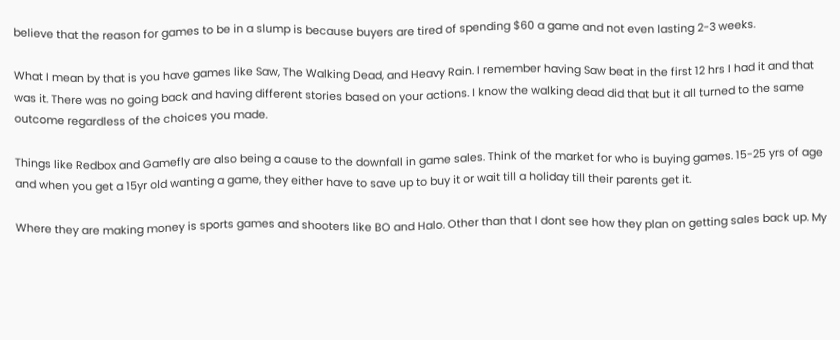believe that the reason for games to be in a slump is because buyers are tired of spending $60 a game and not even lasting 2-3 weeks.

What I mean by that is you have games like Saw, The Walking Dead, and Heavy Rain. I remember having Saw beat in the first 12 hrs I had it and that was it. There was no going back and having different stories based on your actions. I know the walking dead did that but it all turned to the same outcome regardless of the choices you made.

Things like Redbox and Gamefly are also being a cause to the downfall in game sales. Think of the market for who is buying games. 15-25 yrs of age and when you get a 15yr old wanting a game, they either have to save up to buy it or wait till a holiday till their parents get it.

Where they are making money is sports games and shooters like BO and Halo. Other than that I dont see how they plan on getting sales back up. My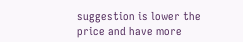suggestion is lower the price and have more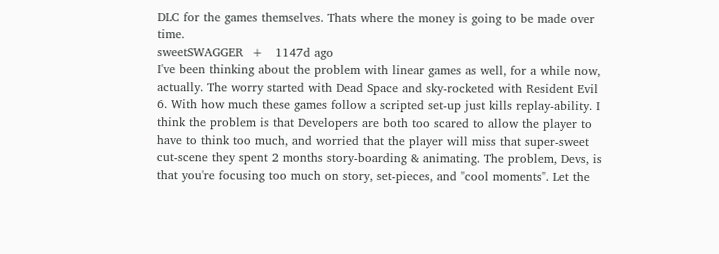DLC for the games themselves. Thats where the money is going to be made over time.
sweetSWAGGER  +   1147d ago
I've been thinking about the problem with linear games as well, for a while now, actually. The worry started with Dead Space and sky-rocketed with Resident Evil 6. With how much these games follow a scripted set-up just kills replay-ability. I think the problem is that Developers are both too scared to allow the player to have to think too much, and worried that the player will miss that super-sweet cut-scene they spent 2 months story-boarding & animating. The problem, Devs, is that you're focusing too much on story, set-pieces, and "cool moments". Let the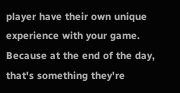player have their own unique experience with your game. Because at the end of the day, that's something they're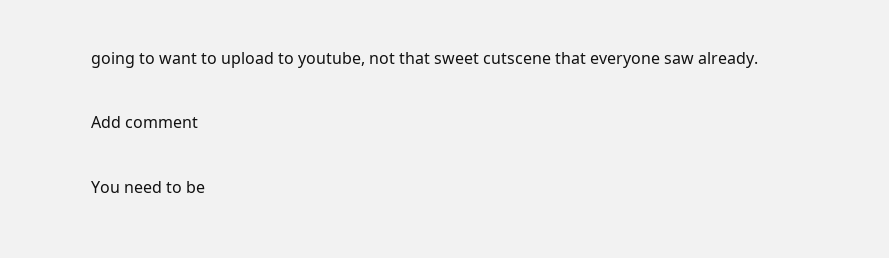going to want to upload to youtube, not that sweet cutscene that everyone saw already.

Add comment

You need to be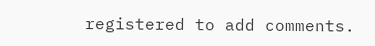registered to add comments.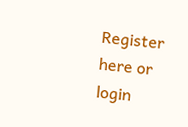Register here or login